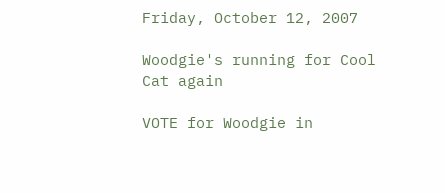Friday, October 12, 2007

Woodgie's running for Cool Cat again

VOTE for Woodgie in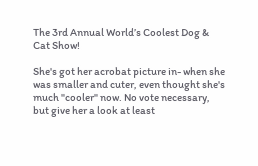The 3rd Annual World’s Coolest Dog & Cat Show!

She's got her acrobat picture in- when she was smaller and cuter, even thought she's much "cooler" now. No vote necessary, but give her a look at least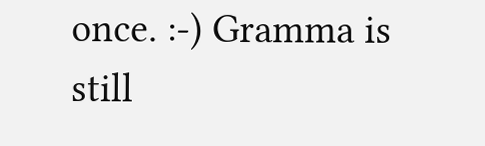once. :-) Gramma is still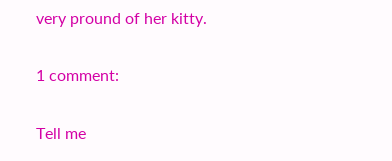very pround of her kitty.

1 comment:

Tell me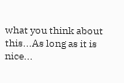what you think about this...As long as it is nice...